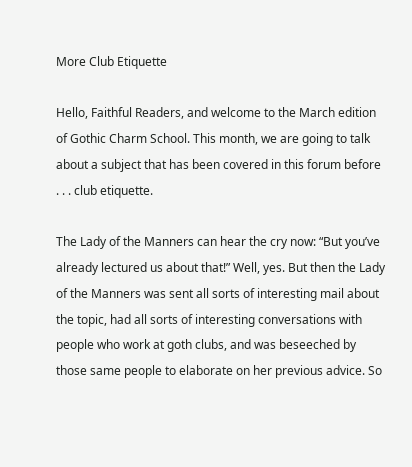More Club Etiquette

Hello, Faithful Readers, and welcome to the March edition of Gothic Charm School. This month, we are going to talk about a subject that has been covered in this forum before . . . club etiquette.

The Lady of the Manners can hear the cry now: “But you’ve already lectured us about that!” Well, yes. But then the Lady of the Manners was sent all sorts of interesting mail about the topic, had all sorts of interesting conversations with people who work at goth clubs, and was beseeched by those same people to elaborate on her previous advice. So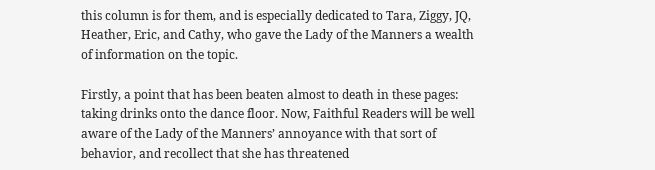this column is for them, and is especially dedicated to Tara, Ziggy, JQ, Heather, Eric, and Cathy, who gave the Lady of the Manners a wealth of information on the topic.

Firstly, a point that has been beaten almost to death in these pages: taking drinks onto the dance floor. Now, Faithful Readers will be well aware of the Lady of the Manners’ annoyance with that sort of behavior, and recollect that she has threatened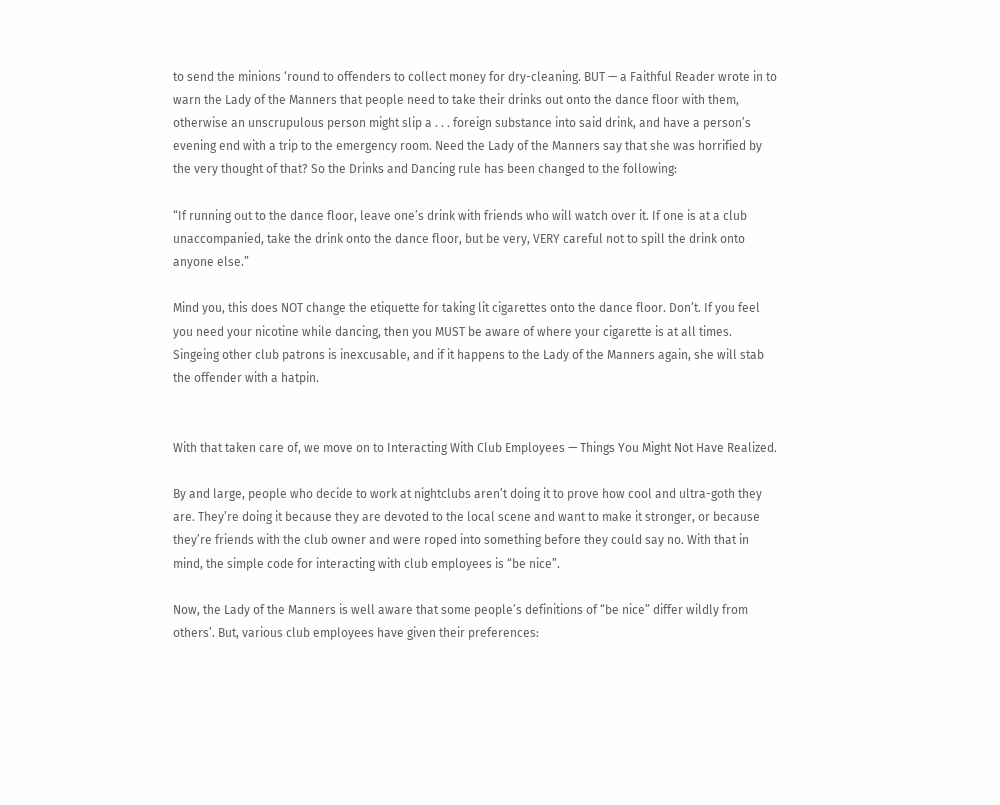to send the minions ‘round to offenders to collect money for dry-cleaning. BUT — a Faithful Reader wrote in to warn the Lady of the Manners that people need to take their drinks out onto the dance floor with them, otherwise an unscrupulous person might slip a . . . foreign substance into said drink, and have a person’s evening end with a trip to the emergency room. Need the Lady of the Manners say that she was horrified by the very thought of that? So the Drinks and Dancing rule has been changed to the following:

“If running out to the dance floor, leave one’s drink with friends who will watch over it. If one is at a club unaccompanied, take the drink onto the dance floor, but be very, VERY careful not to spill the drink onto anyone else.”

Mind you, this does NOT change the etiquette for taking lit cigarettes onto the dance floor. Don’t. If you feel you need your nicotine while dancing, then you MUST be aware of where your cigarette is at all times. Singeing other club patrons is inexcusable, and if it happens to the Lady of the Manners again, she will stab the offender with a hatpin.


With that taken care of, we move on to Interacting With Club Employees — Things You Might Not Have Realized.

By and large, people who decide to work at nightclubs aren’t doing it to prove how cool and ultra-goth they are. They’re doing it because they are devoted to the local scene and want to make it stronger, or because they’re friends with the club owner and were roped into something before they could say no. With that in mind, the simple code for interacting with club employees is “be nice”.

Now, the Lady of the Manners is well aware that some people’s definitions of “be nice” differ wildly from others’. But, various club employees have given their preferences: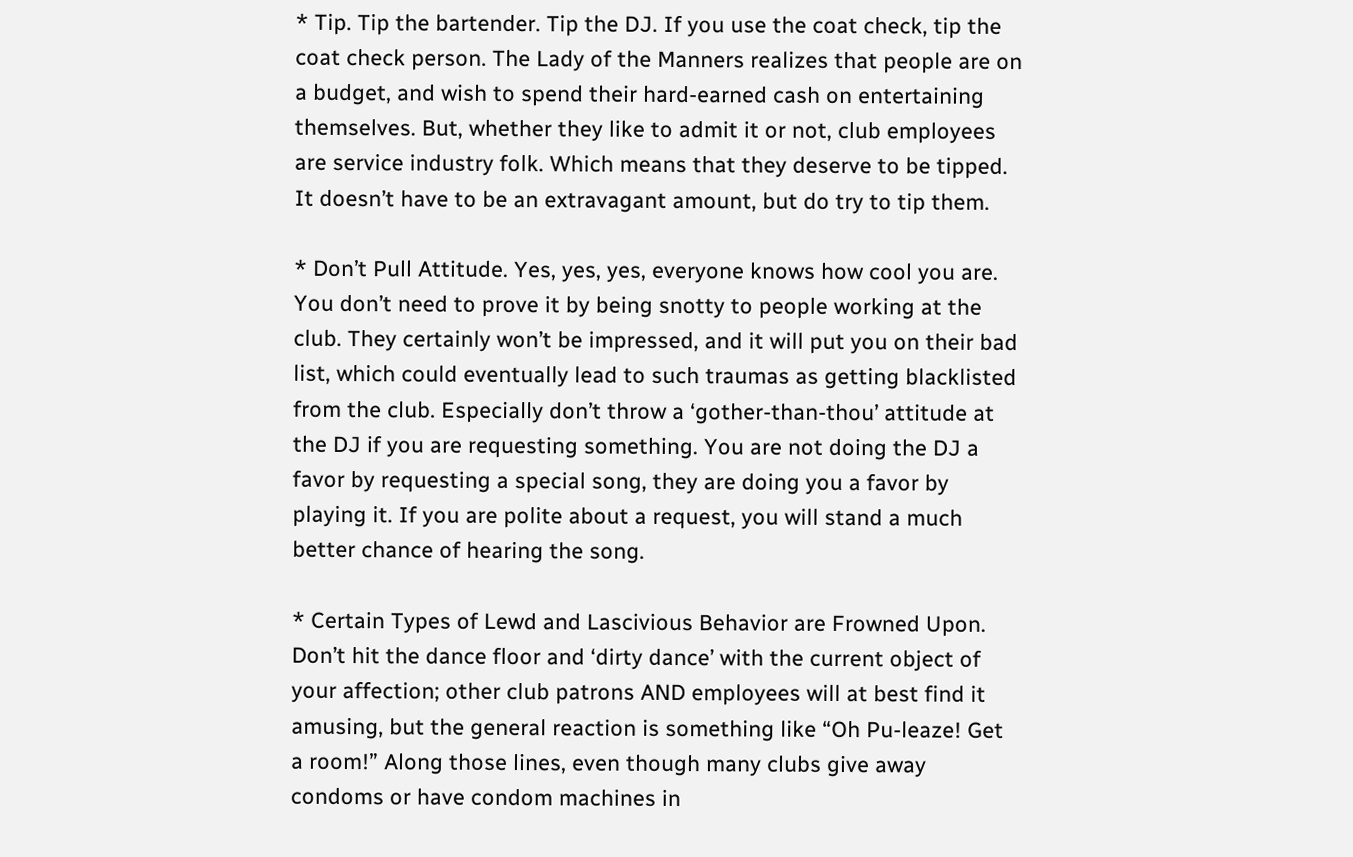* Tip. Tip the bartender. Tip the DJ. If you use the coat check, tip the coat check person. The Lady of the Manners realizes that people are on a budget, and wish to spend their hard-earned cash on entertaining themselves. But, whether they like to admit it or not, club employees are service industry folk. Which means that they deserve to be tipped. It doesn’t have to be an extravagant amount, but do try to tip them.

* Don’t Pull Attitude. Yes, yes, yes, everyone knows how cool you are. You don’t need to prove it by being snotty to people working at the club. They certainly won’t be impressed, and it will put you on their bad list, which could eventually lead to such traumas as getting blacklisted from the club. Especially don’t throw a ‘gother-than-thou’ attitude at the DJ if you are requesting something. You are not doing the DJ a favor by requesting a special song, they are doing you a favor by playing it. If you are polite about a request, you will stand a much better chance of hearing the song.

* Certain Types of Lewd and Lascivious Behavior are Frowned Upon. Don’t hit the dance floor and ‘dirty dance’ with the current object of your affection; other club patrons AND employees will at best find it amusing, but the general reaction is something like “Oh Pu-leaze! Get a room!” Along those lines, even though many clubs give away condoms or have condom machines in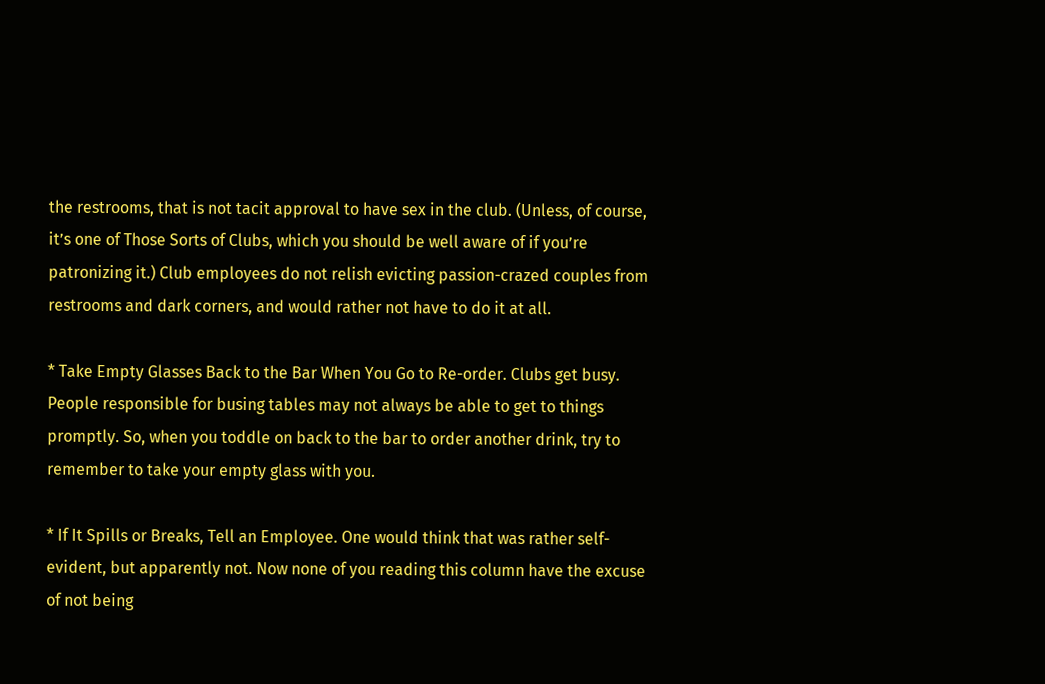the restrooms, that is not tacit approval to have sex in the club. (Unless, of course, it’s one of Those Sorts of Clubs, which you should be well aware of if you’re patronizing it.) Club employees do not relish evicting passion-crazed couples from restrooms and dark corners, and would rather not have to do it at all.

* Take Empty Glasses Back to the Bar When You Go to Re-order. Clubs get busy. People responsible for busing tables may not always be able to get to things promptly. So, when you toddle on back to the bar to order another drink, try to remember to take your empty glass with you.

* If It Spills or Breaks, Tell an Employee. One would think that was rather self-evident, but apparently not. Now none of you reading this column have the excuse of not being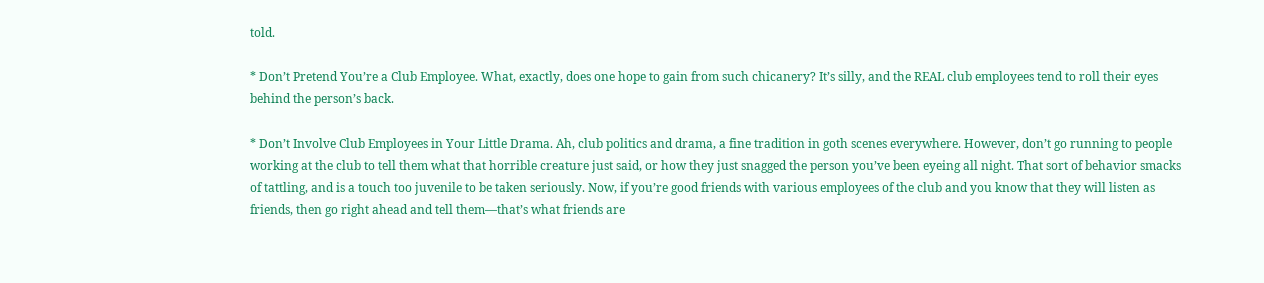told.

* Don’t Pretend You’re a Club Employee. What, exactly, does one hope to gain from such chicanery? It’s silly, and the REAL club employees tend to roll their eyes behind the person’s back.

* Don’t Involve Club Employees in Your Little Drama. Ah, club politics and drama, a fine tradition in goth scenes everywhere. However, don’t go running to people working at the club to tell them what that horrible creature just said, or how they just snagged the person you’ve been eyeing all night. That sort of behavior smacks of tattling, and is a touch too juvenile to be taken seriously. Now, if you’re good friends with various employees of the club and you know that they will listen as friends, then go right ahead and tell them—that’s what friends are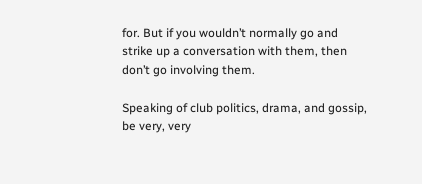for. But if you wouldn’t normally go and strike up a conversation with them, then don’t go involving them.

Speaking of club politics, drama, and gossip, be very, very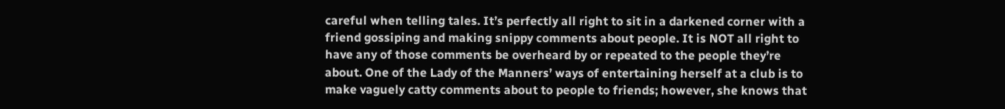careful when telling tales. It’s perfectly all right to sit in a darkened corner with a friend gossiping and making snippy comments about people. It is NOT all right to have any of those comments be overheard by or repeated to the people they’re about. One of the Lady of the Manners’ ways of entertaining herself at a club is to make vaguely catty comments about to people to friends; however, she knows that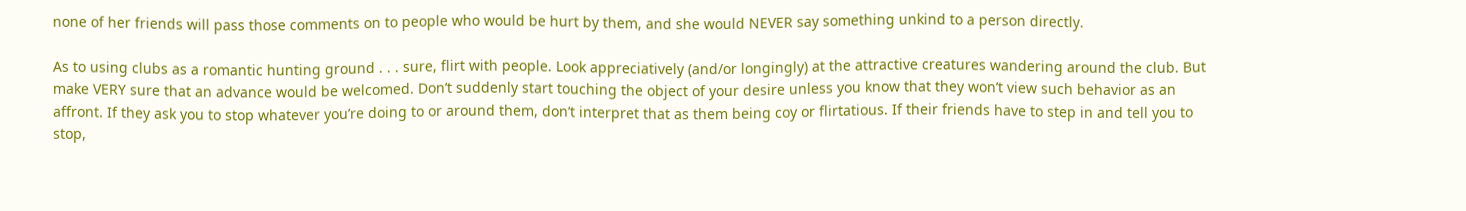none of her friends will pass those comments on to people who would be hurt by them, and she would NEVER say something unkind to a person directly.

As to using clubs as a romantic hunting ground . . . sure, flirt with people. Look appreciatively (and/or longingly) at the attractive creatures wandering around the club. But make VERY sure that an advance would be welcomed. Don’t suddenly start touching the object of your desire unless you know that they won’t view such behavior as an affront. If they ask you to stop whatever you’re doing to or around them, don’t interpret that as them being coy or flirtatious. If their friends have to step in and tell you to stop,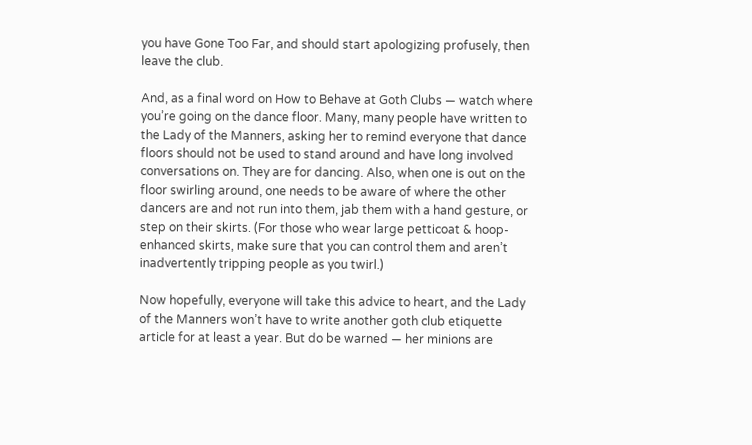you have Gone Too Far, and should start apologizing profusely, then leave the club.

And, as a final word on How to Behave at Goth Clubs — watch where you’re going on the dance floor. Many, many people have written to the Lady of the Manners, asking her to remind everyone that dance floors should not be used to stand around and have long involved conversations on. They are for dancing. Also, when one is out on the floor swirling around, one needs to be aware of where the other dancers are and not run into them, jab them with a hand gesture, or step on their skirts. (For those who wear large petticoat & hoop-enhanced skirts, make sure that you can control them and aren’t inadvertently tripping people as you twirl.)

Now hopefully, everyone will take this advice to heart, and the Lady of the Manners won’t have to write another goth club etiquette article for at least a year. But do be warned — her minions are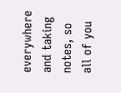everywhere and taking notes, so all of you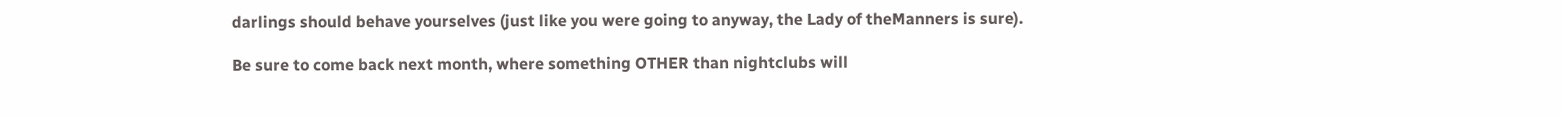darlings should behave yourselves (just like you were going to anyway, the Lady of theManners is sure).

Be sure to come back next month, where something OTHER than nightclubs will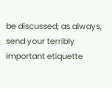be discussed; as always, send your terribly important etiquette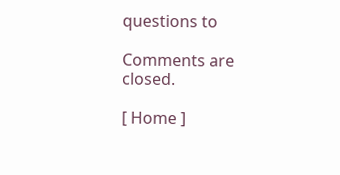questions to

Comments are closed.

[ Home ]